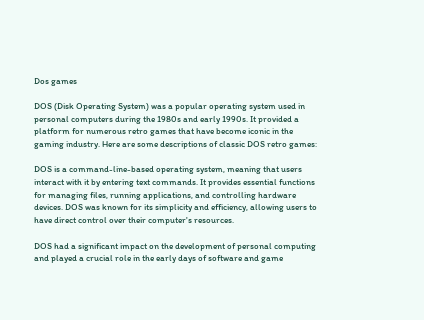Dos games

DOS (Disk Operating System) was a popular operating system used in personal computers during the 1980s and early 1990s. It provided a platform for numerous retro games that have become iconic in the gaming industry. Here are some descriptions of classic DOS retro games:

DOS is a command-line-based operating system, meaning that users interact with it by entering text commands. It provides essential functions for managing files, running applications, and controlling hardware devices. DOS was known for its simplicity and efficiency, allowing users to have direct control over their computer's resources.

DOS had a significant impact on the development of personal computing and played a crucial role in the early days of software and game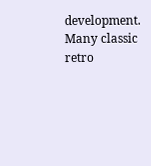development. Many classic retro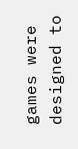games were designed to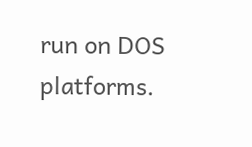run on DOS platforms.